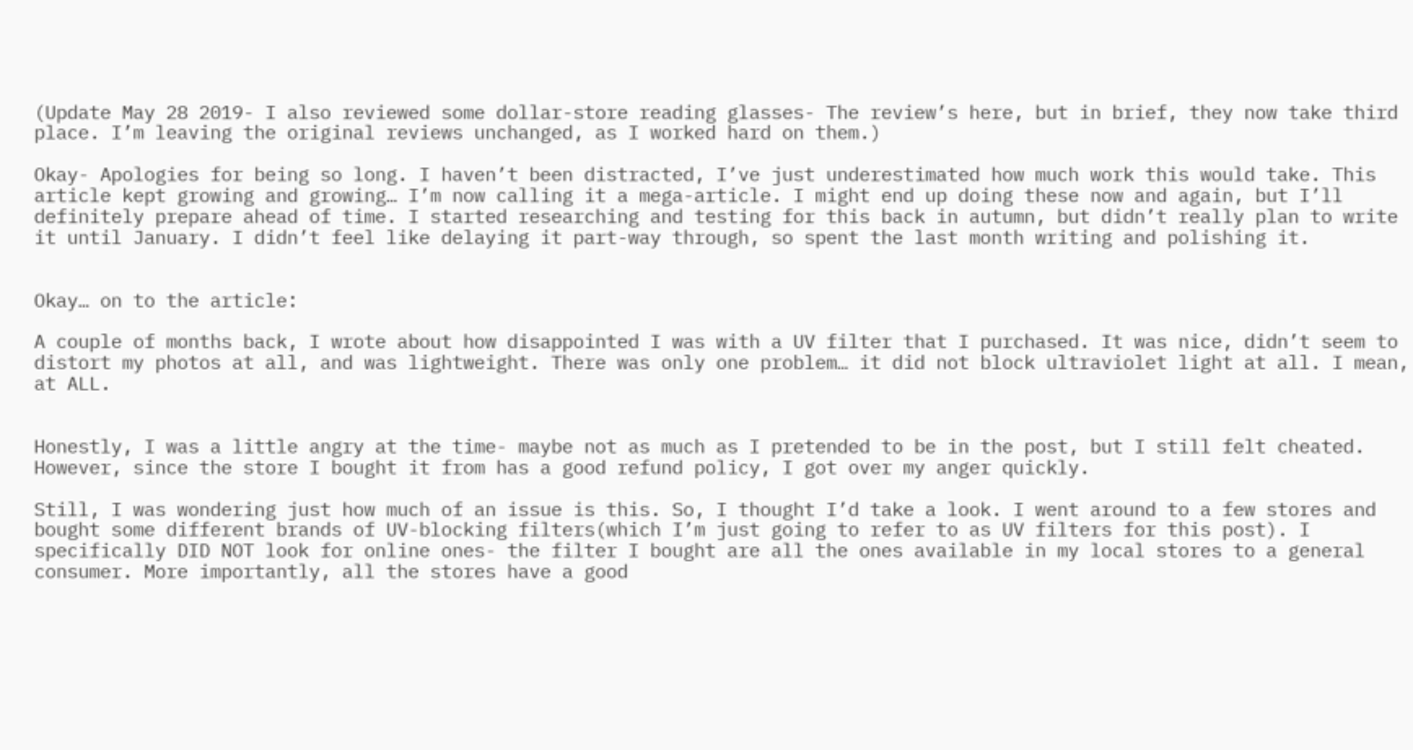(Update May 28 2019- I also reviewed some dollar-store reading glasses- The review’s here, but in brief, they now take third place. I’m leaving the original reviews unchanged, as I worked hard on them.)

Okay- Apologies for being so long. I haven’t been distracted, I’ve just underestimated how much work this would take. This article kept growing and growing… I’m now calling it a mega-article. I might end up doing these now and again, but I’ll definitely prepare ahead of time. I started researching and testing for this back in autumn, but didn’t really plan to write it until January. I didn’t feel like delaying it part-way through, so spent the last month writing and polishing it.


Okay… on to the article:

A couple of months back, I wrote about how disappointed I was with a UV filter that I purchased. It was nice, didn’t seem to distort my photos at all, and was lightweight. There was only one problem… it did not block ultraviolet light at all. I mean, at ALL.


Honestly, I was a little angry at the time- maybe not as much as I pretended to be in the post, but I still felt cheated. However, since the store I bought it from has a good refund policy, I got over my anger quickly.

Still, I was wondering just how much of an issue is this. So, I thought I’d take a look. I went around to a few stores and bought some different brands of UV-blocking filters(which I’m just going to refer to as UV filters for this post). I specifically DID NOT look for online ones- the filter I bought are all the ones available in my local stores to a general consumer. More importantly, all the stores have a good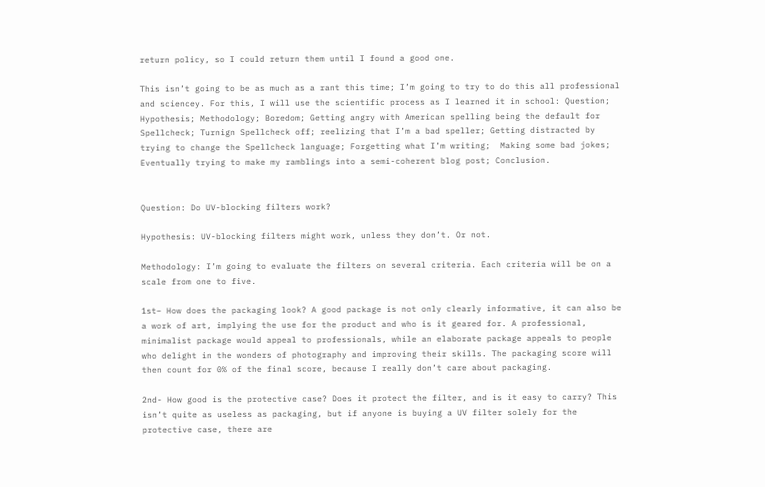return policy, so I could return them until I found a good one.

This isn’t going to be as much as a rant this time; I’m going to try to do this all professional and sciencey. For this, I will use the scientific process as I learned it in school: Question; Hypothesis; Methodology; Boredom; Getting angry with American spelling being the default for Spellcheck; Turnign Spellcheck off; reelizing that I’m a bad speller; Getting distracted by trying to change the Spellcheck language; Forgetting what I’m writing;  Making some bad jokes; Eventually trying to make my ramblings into a semi-coherent blog post; Conclusion.


Question: Do UV-blocking filters work?

Hypothesis: UV-blocking filters might work, unless they don’t. Or not.

Methodology: I’m going to evaluate the filters on several criteria. Each criteria will be on a scale from one to five.

1st– How does the packaging look? A good package is not only clearly informative, it can also be a work of art, implying the use for the product and who is it geared for. A professional, minimalist package would appeal to professionals, while an elaborate package appeals to people who delight in the wonders of photography and improving their skills. The packaging score will then count for 0% of the final score, because I really don’t care about packaging.

2nd- How good is the protective case? Does it protect the filter, and is it easy to carry? This isn’t quite as useless as packaging, but if anyone is buying a UV filter solely for the protective case, there are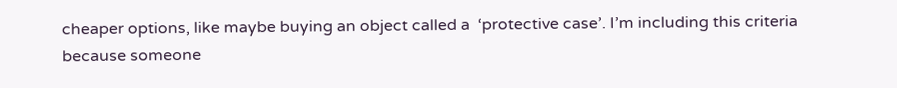cheaper options, like maybe buying an object called a  ‘protective case’. I’m including this criteria because someone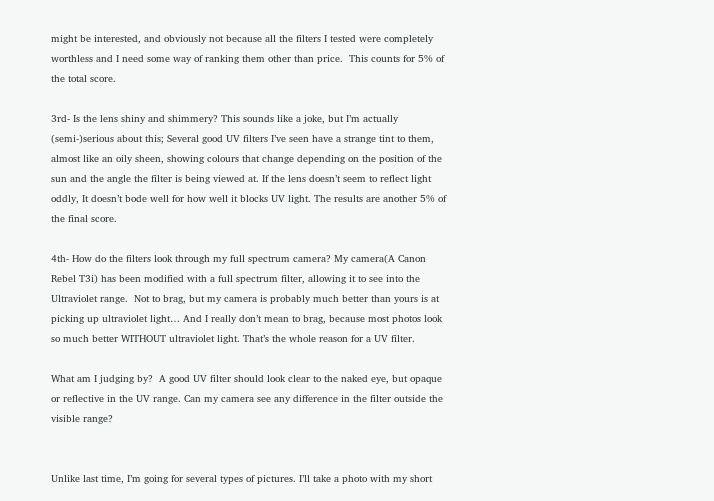might be interested, and obviously not because all the filters I tested were completely worthless and I need some way of ranking them other than price.  This counts for 5% of the total score.

3rd- Is the lens shiny and shimmery? This sounds like a joke, but I’m actually (semi-)serious about this; Several good UV filters I’ve seen have a strange tint to them, almost like an oily sheen, showing colours that change depending on the position of the sun and the angle the filter is being viewed at. If the lens doesn’t seem to reflect light oddly, It doesn’t bode well for how well it blocks UV light. The results are another 5% of the final score.

4th- How do the filters look through my full spectrum camera? My camera(A Canon Rebel T3i) has been modified with a full spectrum filter, allowing it to see into the Ultraviolet range.  Not to brag, but my camera is probably much better than yours is at picking up ultraviolet light… And I really don’t mean to brag, because most photos look so much better WITHOUT ultraviolet light. That’s the whole reason for a UV filter.

What am I judging by?  A good UV filter should look clear to the naked eye, but opaque or reflective in the UV range. Can my camera see any difference in the filter outside the visible range?


Unlike last time, I’m going for several types of pictures. I’ll take a photo with my short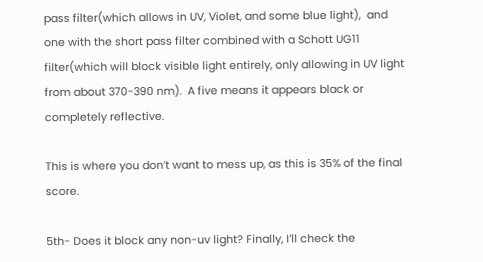pass filter(which allows in UV, Violet, and some blue light),  and one with the short pass filter combined with a Schott UG11 filter(which will block visible light entirely, only allowing in UV light from about 370-390 nm).  A five means it appears black or completely reflective.

This is where you don’t want to mess up, as this is 35% of the final score.

5th- Does it block any non-uv light? Finally, I’ll check the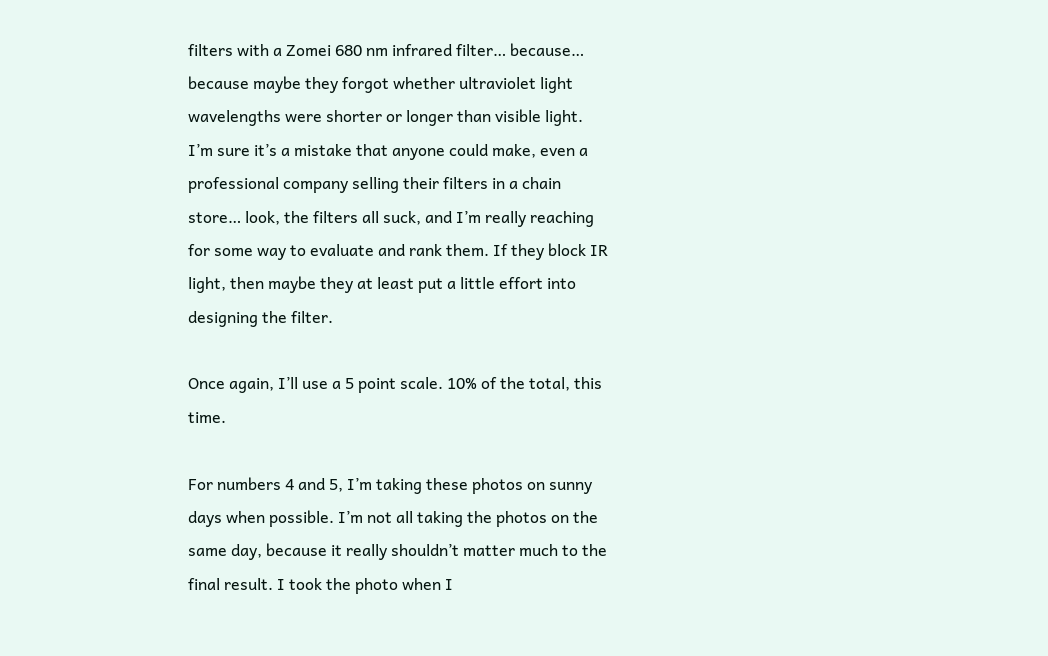filters with a Zomei 680 nm infrared filter… because… because maybe they forgot whether ultraviolet light wavelengths were shorter or longer than visible light. I’m sure it’s a mistake that anyone could make, even a professional company selling their filters in a chain store… look, the filters all suck, and I’m really reaching for some way to evaluate and rank them. If they block IR light, then maybe they at least put a little effort into designing the filter.

Once again, I’ll use a 5 point scale. 10% of the total, this time.

For numbers 4 and 5, I’m taking these photos on sunny days when possible. I’m not all taking the photos on the same day, because it really shouldn’t matter much to the final result. I took the photo when I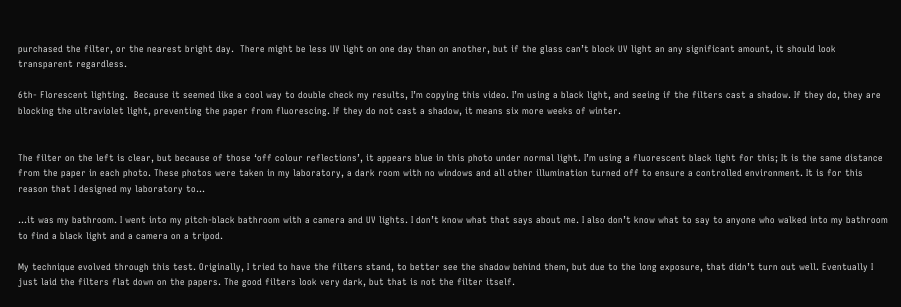purchased the filter, or the nearest bright day.  There might be less UV light on one day than on another, but if the glass can’t block UV light an any significant amount, it should look transparent regardless.

6th- Florescent lighting.  Because it seemed like a cool way to double check my results, I’m copying this video. I’m using a black light, and seeing if the filters cast a shadow. If they do, they are blocking the ultraviolet light, preventing the paper from fluorescing. If they do not cast a shadow, it means six more weeks of winter.


The filter on the left is clear, but because of those ‘off colour reflections’, it appears blue in this photo under normal light. I’m using a fluorescent black light for this; It is the same distance from the paper in each photo. These photos were taken in my laboratory, a dark room with no windows and all other illumination turned off to ensure a controlled environment. It is for this reason that I designed my laboratory to…

…it was my bathroom. I went into my pitch-black bathroom with a camera and UV lights. I don’t know what that says about me. I also don’t know what to say to anyone who walked into my bathroom to find a black light and a camera on a tripod.

My technique evolved through this test. Originally, I tried to have the filters stand, to better see the shadow behind them, but due to the long exposure, that didn’t turn out well. Eventually I just laid the filters flat down on the papers. The good filters look very dark, but that is not the filter itself.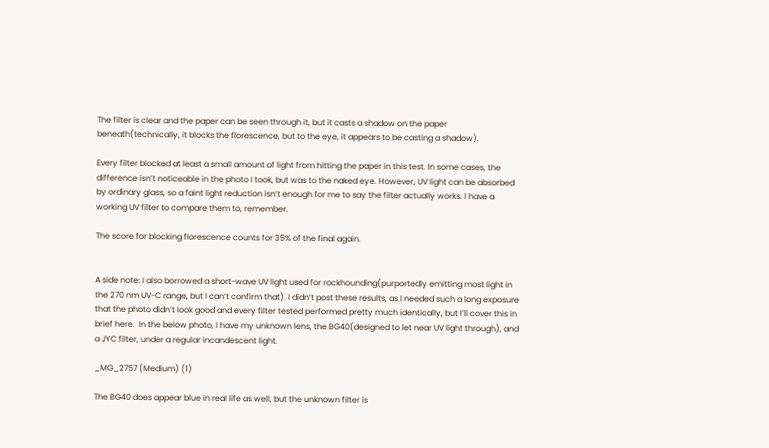The filter is clear and the paper can be seen through it, but it casts a shadow on the paper beneath(technically, it blocks the florescence, but to the eye, it appears to be casting a shadow).

Every filter blocked at least a small amount of light from hitting the paper in this test. In some cases, the difference isn’t noticeable in the photo I took, but was to the naked eye. However, UV light can be absorbed by ordinary glass, so a faint light reduction isn’t enough for me to say the filter actually works. I have a working UV filter to compare them to, remember.

The score for blocking florescence counts for 35% of the final again.


A side note: I also borrowed a short-wave UV light used for rockhounding(purportedly emitting most light in the 270 nm UV-C range, but I can’t confirm that). I didn’t post these results, as I needed such a long exposure that the photo didn’t look good and every filter tested performed pretty much identically, but I’ll cover this in brief here.  In the below photo, I have my unknown lens, the BG40(designed to let near UV light through), and a JYC filter, under a regular incandescent light.

_MG_2757 (Medium) (1)

The BG40 does appear blue in real life as well, but the unknown filter is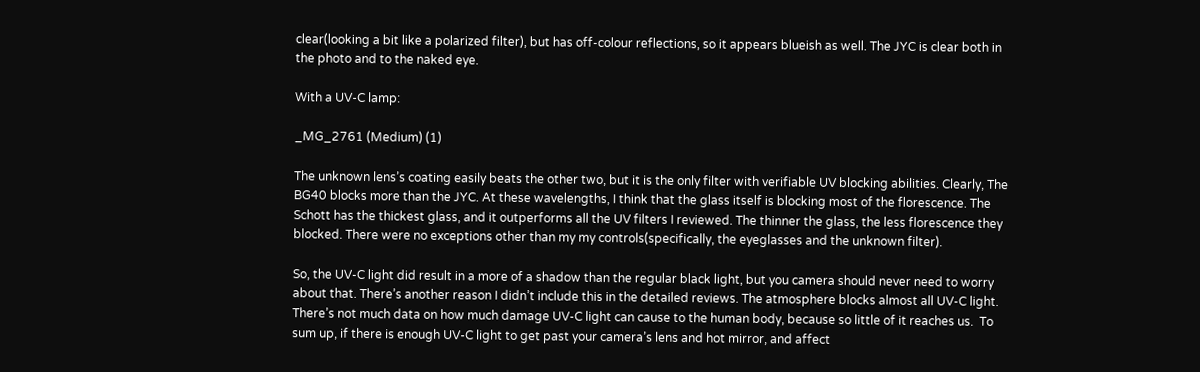clear(looking a bit like a polarized filter), but has off-colour reflections, so it appears blueish as well. The JYC is clear both in the photo and to the naked eye.

With a UV-C lamp:

_MG_2761 (Medium) (1)

The unknown lens’s coating easily beats the other two, but it is the only filter with verifiable UV blocking abilities. Clearly, The BG40 blocks more than the JYC. At these wavelengths, I think that the glass itself is blocking most of the florescence. The Schott has the thickest glass, and it outperforms all the UV filters I reviewed. The thinner the glass, the less florescence they blocked. There were no exceptions other than my my controls(specifically, the eyeglasses and the unknown filter).

So, the UV-C light did result in a more of a shadow than the regular black light, but you camera should never need to worry about that. There’s another reason I didn’t include this in the detailed reviews. The atmosphere blocks almost all UV-C light. There’s not much data on how much damage UV-C light can cause to the human body, because so little of it reaches us.  To sum up, if there is enough UV-C light to get past your camera’s lens and hot mirror, and affect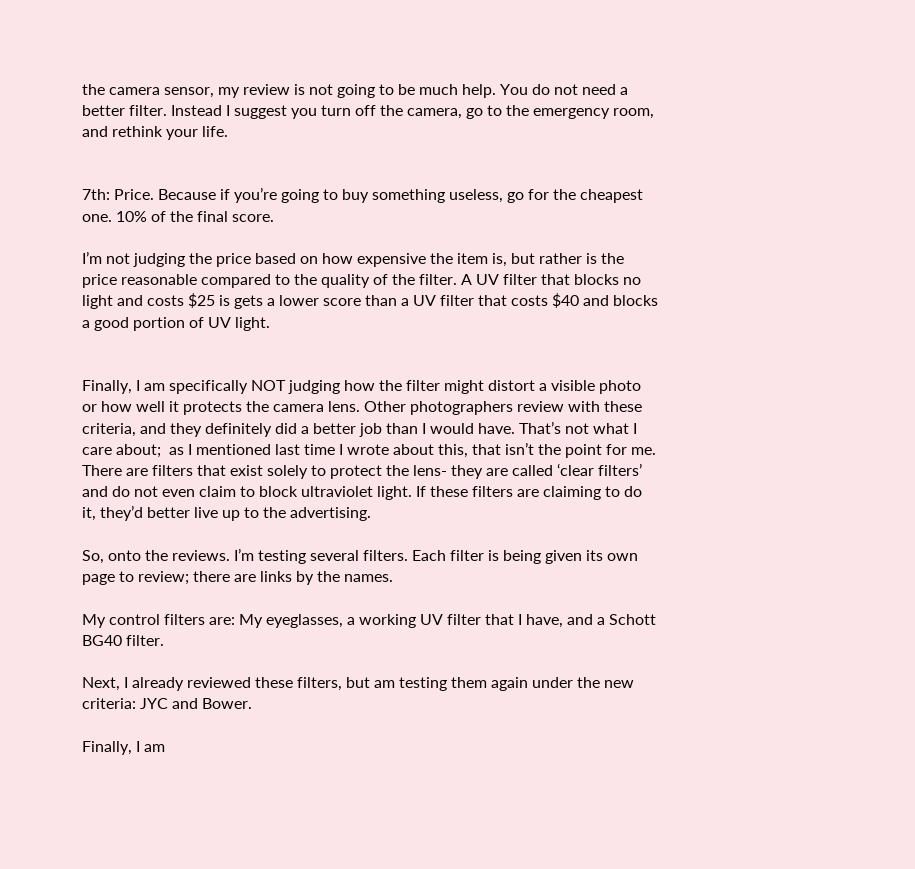the camera sensor, my review is not going to be much help. You do not need a better filter. Instead I suggest you turn off the camera, go to the emergency room, and rethink your life.


7th: Price. Because if you’re going to buy something useless, go for the cheapest one. 10% of the final score.

I’m not judging the price based on how expensive the item is, but rather is the price reasonable compared to the quality of the filter. A UV filter that blocks no light and costs $25 is gets a lower score than a UV filter that costs $40 and blocks a good portion of UV light.


Finally, I am specifically NOT judging how the filter might distort a visible photo or how well it protects the camera lens. Other photographers review with these criteria, and they definitely did a better job than I would have. That’s not what I care about;  as I mentioned last time I wrote about this, that isn’t the point for me. There are filters that exist solely to protect the lens- they are called ‘clear filters’ and do not even claim to block ultraviolet light. If these filters are claiming to do it, they’d better live up to the advertising.

So, onto the reviews. I’m testing several filters. Each filter is being given its own page to review; there are links by the names.

My control filters are: My eyeglasses, a working UV filter that I have, and a Schott BG40 filter.

Next, I already reviewed these filters, but am testing them again under the new criteria: JYC and Bower.

Finally, I am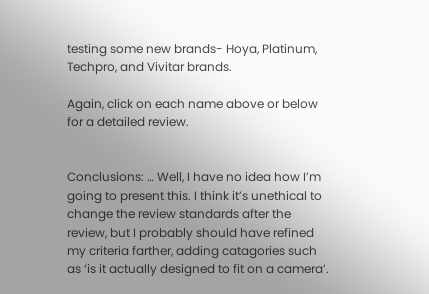testing some new brands- Hoya, Platinum, Techpro, and Vivitar brands.

Again, click on each name above or below for a detailed review.


Conclusions: … Well, I have no idea how I’m going to present this. I think it’s unethical to change the review standards after the review, but I probably should have refined my criteria farther, adding catagories such as ‘is it actually designed to fit on a camera’.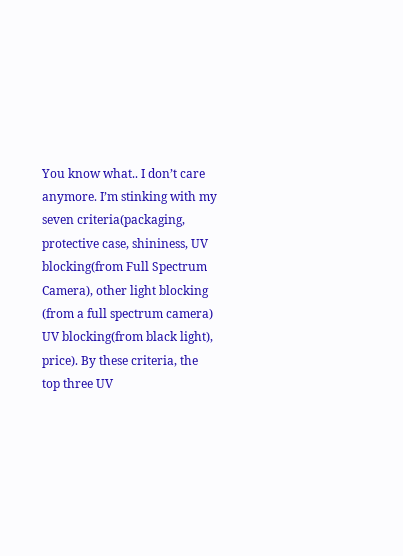You know what.. I don’t care anymore. I’m stinking with my seven criteria(packaging, protective case, shininess, UV blocking(from Full Spectrum Camera), other light blocking (from a full spectrum camera) UV blocking(from black light), price). By these criteria, the top three UV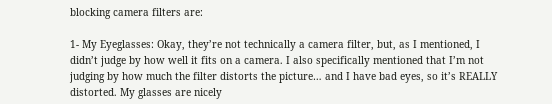blocking camera filters are:

1- My Eyeglasses: Okay, they’re not technically a camera filter, but, as I mentioned, I didn’t judge by how well it fits on a camera. I also specifically mentioned that I’m not judging by how much the filter distorts the picture… and I have bad eyes, so it’s REALLY distorted. My glasses are nicely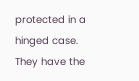protected in a hinged case. They have the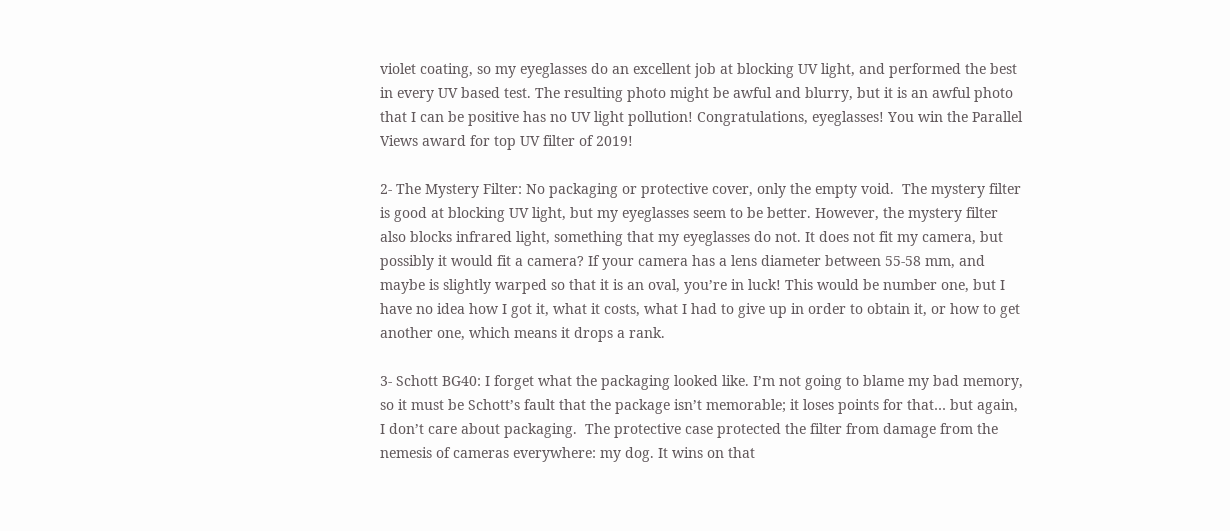violet coating, so my eyeglasses do an excellent job at blocking UV light, and performed the best in every UV based test. The resulting photo might be awful and blurry, but it is an awful photo that I can be positive has no UV light pollution! Congratulations, eyeglasses! You win the Parallel Views award for top UV filter of 2019!

2- The Mystery Filter: No packaging or protective cover, only the empty void.  The mystery filter is good at blocking UV light, but my eyeglasses seem to be better. However, the mystery filter also blocks infrared light, something that my eyeglasses do not. It does not fit my camera, but possibly it would fit a camera? If your camera has a lens diameter between 55-58 mm, and maybe is slightly warped so that it is an oval, you’re in luck! This would be number one, but I have no idea how I got it, what it costs, what I had to give up in order to obtain it, or how to get another one, which means it drops a rank.

3- Schott BG40: I forget what the packaging looked like. I’m not going to blame my bad memory, so it must be Schott’s fault that the package isn’t memorable; it loses points for that… but again, I don’t care about packaging.  The protective case protected the filter from damage from the nemesis of cameras everywhere: my dog. It wins on that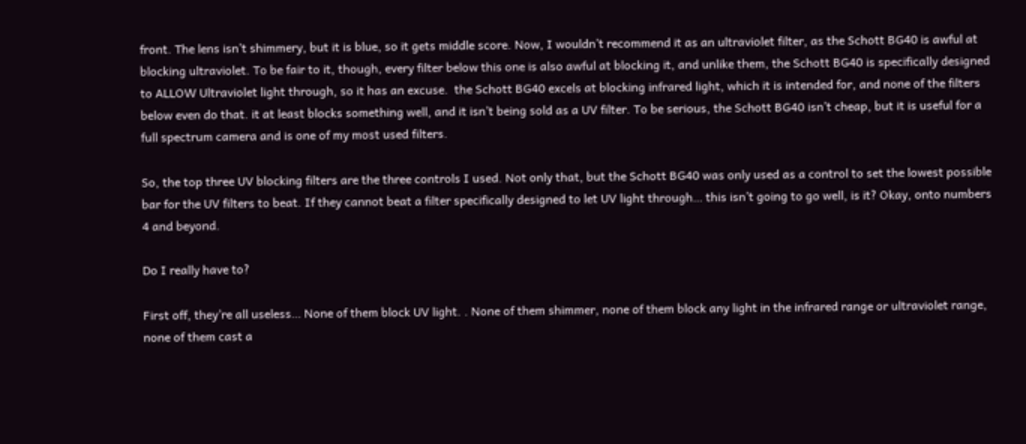front. The lens isn’t shimmery, but it is blue, so it gets middle score. Now, I wouldn’t recommend it as an ultraviolet filter, as the Schott BG40 is awful at blocking ultraviolet. To be fair to it, though, every filter below this one is also awful at blocking it, and unlike them, the Schott BG40 is specifically designed to ALLOW Ultraviolet light through, so it has an excuse.  the Schott BG40 excels at blocking infrared light, which it is intended for, and none of the filters below even do that. it at least blocks something well, and it isn’t being sold as a UV filter. To be serious, the Schott BG40 isn’t cheap, but it is useful for a full spectrum camera and is one of my most used filters.

So, the top three UV blocking filters are the three controls I used. Not only that, but the Schott BG40 was only used as a control to set the lowest possible bar for the UV filters to beat. If they cannot beat a filter specifically designed to let UV light through… this isn’t going to go well, is it? Okay, onto numbers 4 and beyond.

Do I really have to?

First off, they’re all useless… None of them block UV light. . None of them shimmer, none of them block any light in the infrared range or ultraviolet range, none of them cast a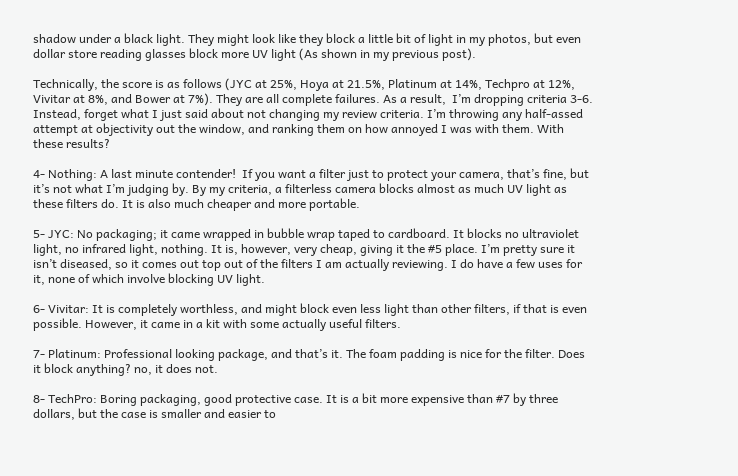shadow under a black light. They might look like they block a little bit of light in my photos, but even dollar store reading glasses block more UV light (As shown in my previous post).

Technically, the score is as follows (JYC at 25%, Hoya at 21.5%, Platinum at 14%, Techpro at 12%, Vivitar at 8%, and Bower at 7%). They are all complete failures. As a result,  I’m dropping criteria 3-6. Instead, forget what I just said about not changing my review criteria. I’m throwing any half-assed attempt at objectivity out the window, and ranking them on how annoyed I was with them. With these results?

4- Nothing: A last minute contender!  If you want a filter just to protect your camera, that’s fine, but it’s not what I’m judging by. By my criteria, a filterless camera blocks almost as much UV light as these filters do. It is also much cheaper and more portable.

5- JYC: No packaging; it came wrapped in bubble wrap taped to cardboard. It blocks no ultraviolet light, no infrared light, nothing. It is, however, very cheap, giving it the #5 place. I’m pretty sure it isn’t diseased, so it comes out top out of the filters I am actually reviewing. I do have a few uses for it, none of which involve blocking UV light.

6- Vivitar: It is completely worthless, and might block even less light than other filters, if that is even possible. However, it came in a kit with some actually useful filters.

7- Platinum: Professional looking package, and that’s it. The foam padding is nice for the filter. Does it block anything? no, it does not.

8- TechPro: Boring packaging, good protective case. It is a bit more expensive than #7 by three dollars, but the case is smaller and easier to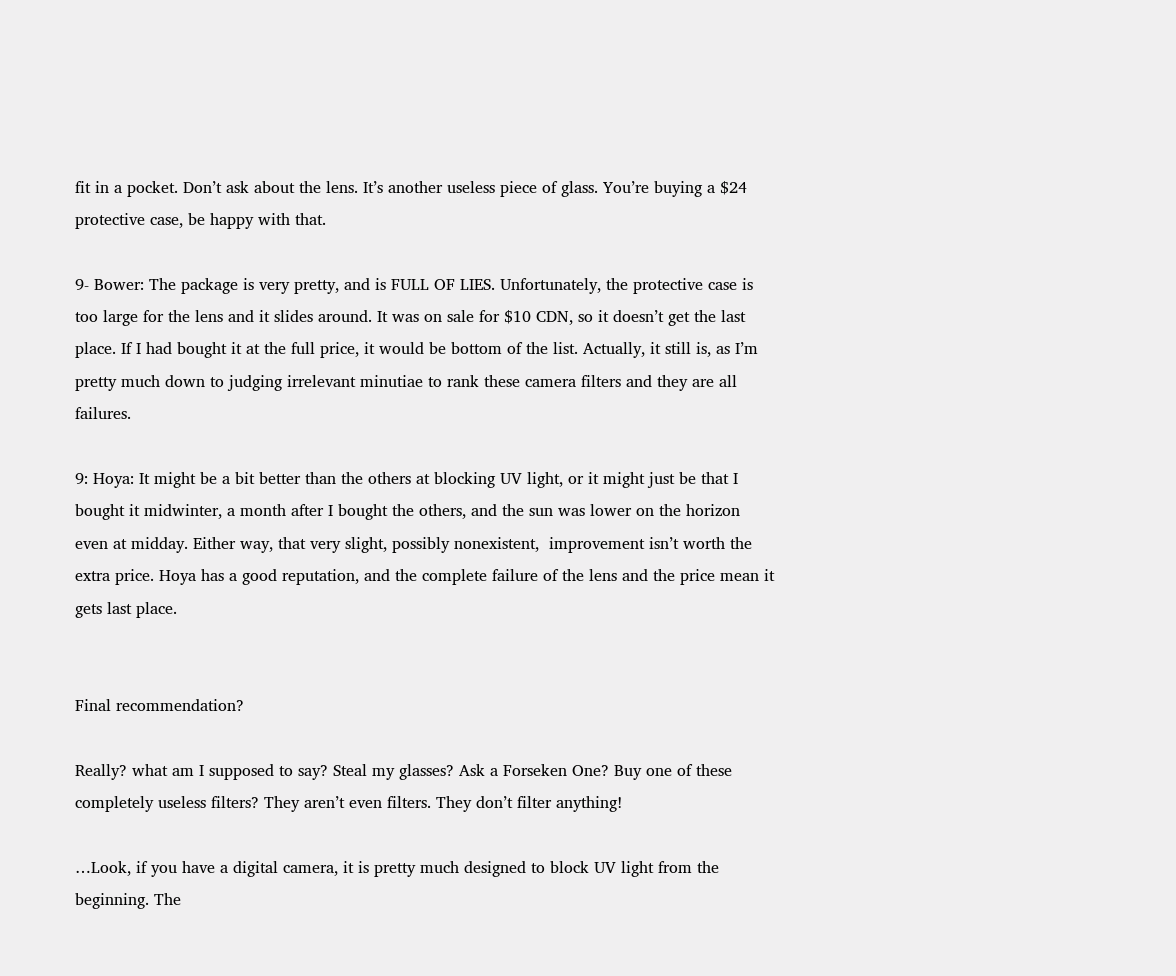fit in a pocket. Don’t ask about the lens. It’s another useless piece of glass. You’re buying a $24 protective case, be happy with that.

9- Bower: The package is very pretty, and is FULL OF LIES. Unfortunately, the protective case is too large for the lens and it slides around. It was on sale for $10 CDN, so it doesn’t get the last place. If I had bought it at the full price, it would be bottom of the list. Actually, it still is, as I’m pretty much down to judging irrelevant minutiae to rank these camera filters and they are all failures.

9: Hoya: It might be a bit better than the others at blocking UV light, or it might just be that I bought it midwinter, a month after I bought the others, and the sun was lower on the horizon even at midday. Either way, that very slight, possibly nonexistent,  improvement isn’t worth the extra price. Hoya has a good reputation, and the complete failure of the lens and the price mean it gets last place.


Final recommendation?

Really? what am I supposed to say? Steal my glasses? Ask a Forseken One? Buy one of these completely useless filters? They aren’t even filters. They don’t filter anything!

…Look, if you have a digital camera, it is pretty much designed to block UV light from the beginning. The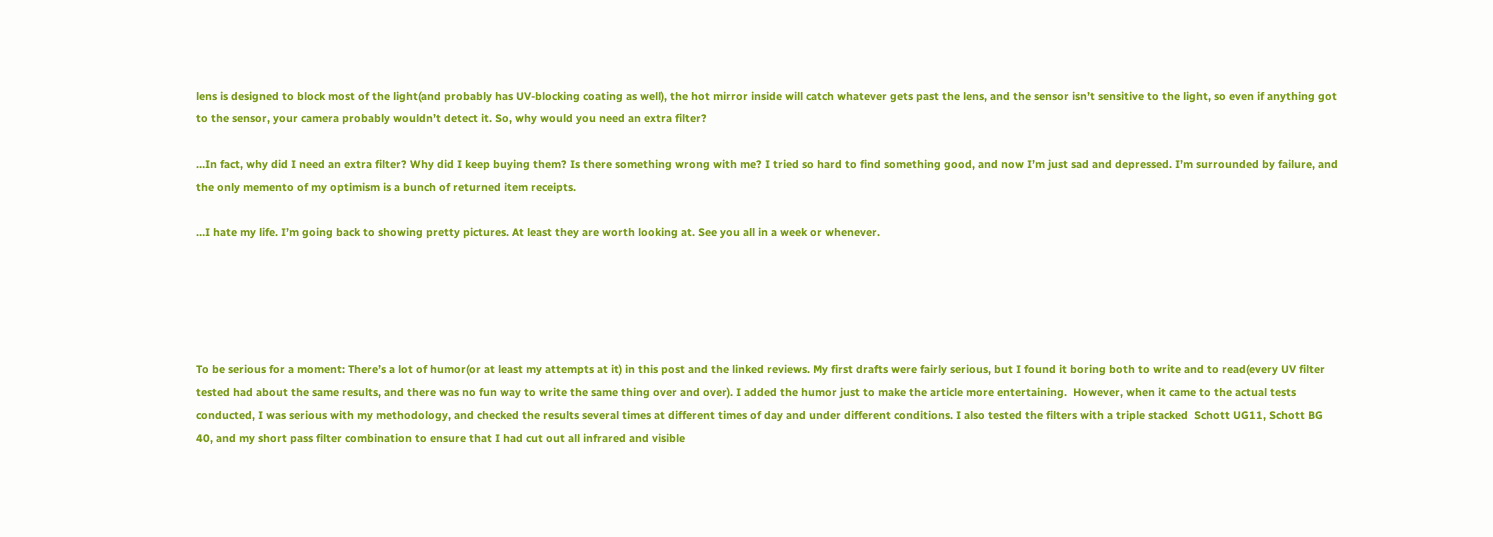lens is designed to block most of the light(and probably has UV-blocking coating as well), the hot mirror inside will catch whatever gets past the lens, and the sensor isn’t sensitive to the light, so even if anything got to the sensor, your camera probably wouldn’t detect it. So, why would you need an extra filter?

…In fact, why did I need an extra filter? Why did I keep buying them? Is there something wrong with me? I tried so hard to find something good, and now I’m just sad and depressed. I’m surrounded by failure, and the only memento of my optimism is a bunch of returned item receipts.

…I hate my life. I’m going back to showing pretty pictures. At least they are worth looking at. See you all in a week or whenever.





To be serious for a moment: There’s a lot of humor(or at least my attempts at it) in this post and the linked reviews. My first drafts were fairly serious, but I found it boring both to write and to read(every UV filter tested had about the same results, and there was no fun way to write the same thing over and over). I added the humor just to make the article more entertaining.  However, when it came to the actual tests conducted, I was serious with my methodology, and checked the results several times at different times of day and under different conditions. I also tested the filters with a triple stacked  Schott UG11, Schott BG 40, and my short pass filter combination to ensure that I had cut out all infrared and visible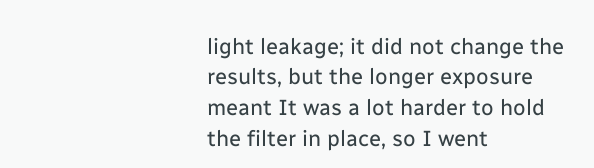light leakage; it did not change the results, but the longer exposure meant It was a lot harder to hold the filter in place, so I went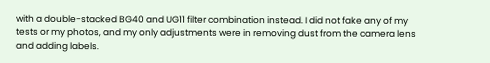with a double-stacked BG40 and UG11 filter combination instead. I did not fake any of my tests or my photos, and my only adjustments were in removing dust from the camera lens and adding labels.